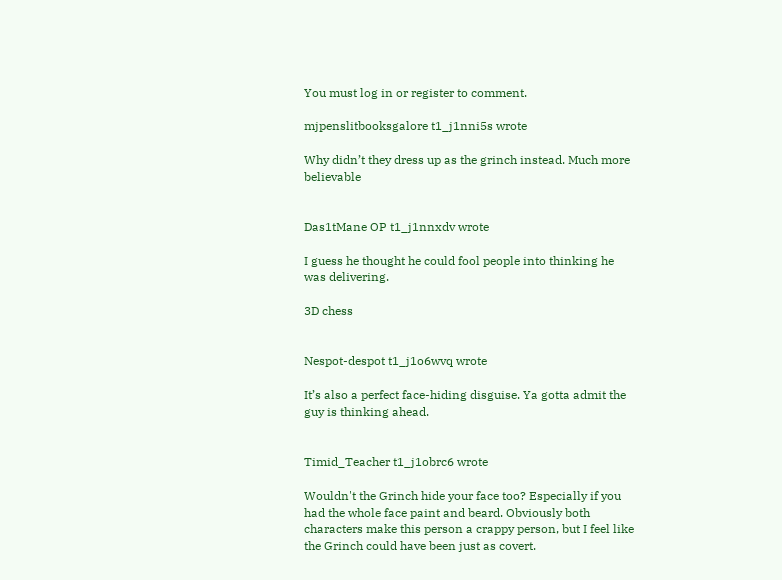You must log in or register to comment.

mjpenslitbooksgalore t1_j1nni5s wrote

Why didn’t they dress up as the grinch instead. Much more believable


Das1tMane OP t1_j1nnxdv wrote

I guess he thought he could fool people into thinking he was delivering.

3D chess


Nespot-despot t1_j1o6wvq wrote

It’s also a perfect face-hiding disguise. Ya gotta admit the guy is thinking ahead.


Timid_Teacher t1_j1obrc6 wrote

Wouldn't the Grinch hide your face too? Especially if you had the whole face paint and beard. Obviously both characters make this person a crappy person, but I feel like the Grinch could have been just as covert.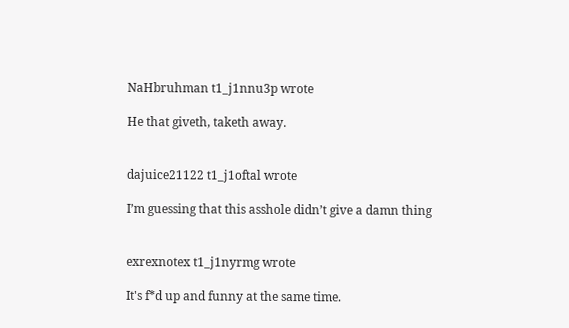NaHbruhman t1_j1nnu3p wrote

He that giveth, taketh away.


dajuice21122 t1_j1oftal wrote

I’m guessing that this asshole didn’t give a damn thing


exrexnotex t1_j1nyrmg wrote

It's f*d up and funny at the same time.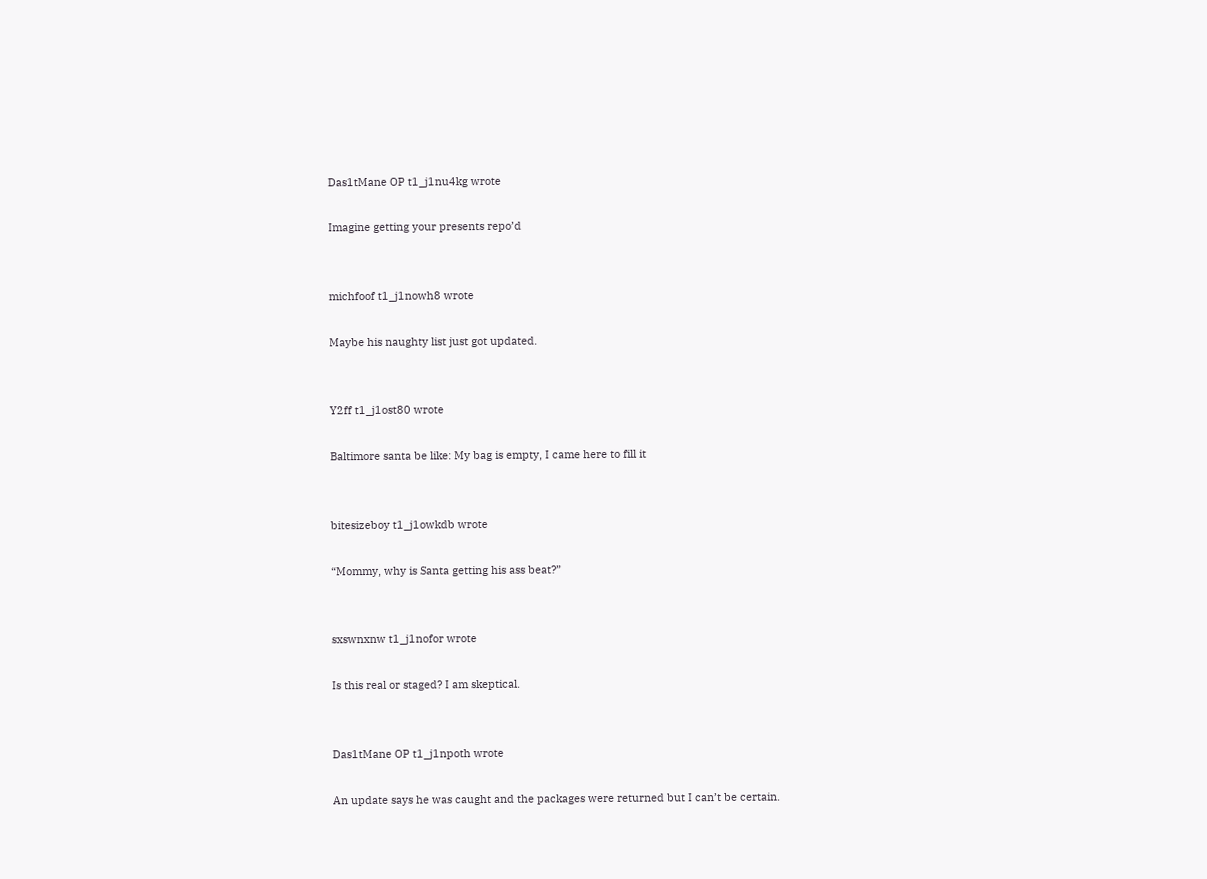Das1tMane OP t1_j1nu4kg wrote

Imagine getting your presents repo’d


michfoof t1_j1nowh8 wrote

Maybe his naughty list just got updated.


Y2ff t1_j1ost80 wrote

Baltimore santa be like: My bag is empty, I came here to fill it


bitesizeboy t1_j1owkdb wrote

“Mommy, why is Santa getting his ass beat?”


sxswnxnw t1_j1nofor wrote

Is this real or staged? I am skeptical.


Das1tMane OP t1_j1npoth wrote

An update says he was caught and the packages were returned but I can’t be certain.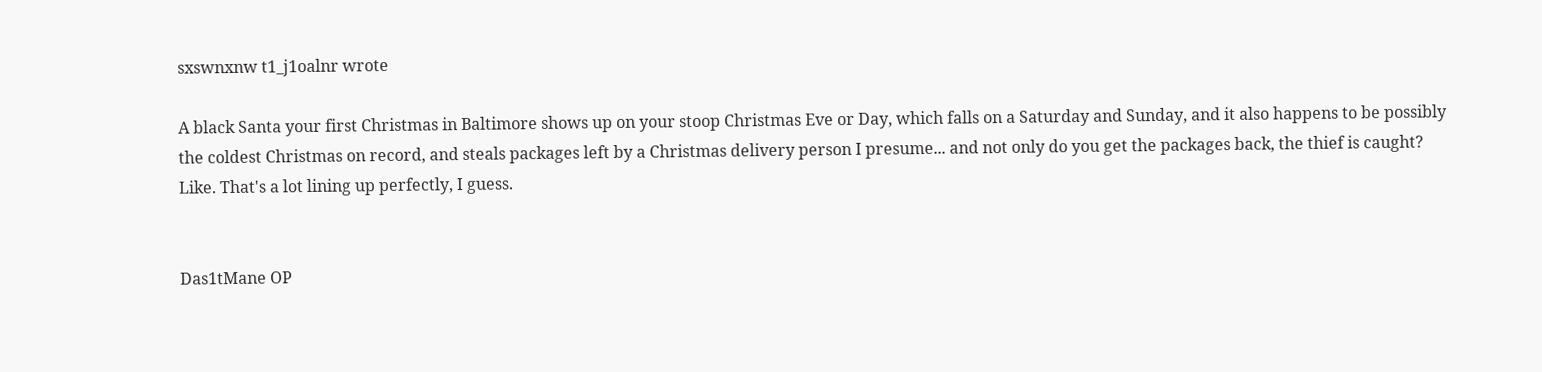sxswnxnw t1_j1oalnr wrote

A black Santa your first Christmas in Baltimore shows up on your stoop Christmas Eve or Day, which falls on a Saturday and Sunday, and it also happens to be possibly the coldest Christmas on record, and steals packages left by a Christmas delivery person I presume... and not only do you get the packages back, the thief is caught? Like. That's a lot lining up perfectly, I guess.


Das1tMane OP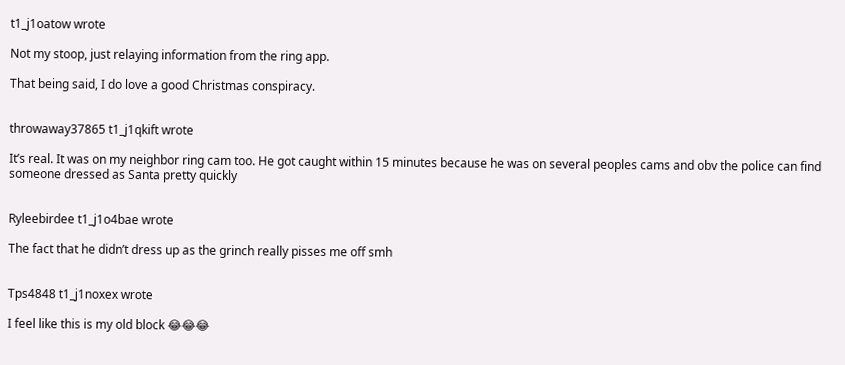t1_j1oatow wrote

Not my stoop, just relaying information from the ring app.

That being said, I do love a good Christmas conspiracy.


throwaway37865 t1_j1qkift wrote

It’s real. It was on my neighbor ring cam too. He got caught within 15 minutes because he was on several peoples cams and obv the police can find someone dressed as Santa pretty quickly


Ryleebirdee t1_j1o4bae wrote

The fact that he didn’t dress up as the grinch really pisses me off smh


Tps4848 t1_j1noxex wrote

I feel like this is my old block 😂😂😂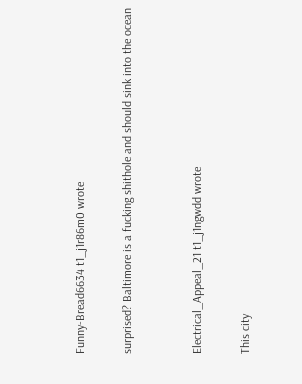Funny-Bread6634 t1_j1r86m0 wrote

surprised? Baltimore is a fucking shithole and should sink into the ocean


Electrical_Appeal_21 t1_j1ngwdd wrote

This city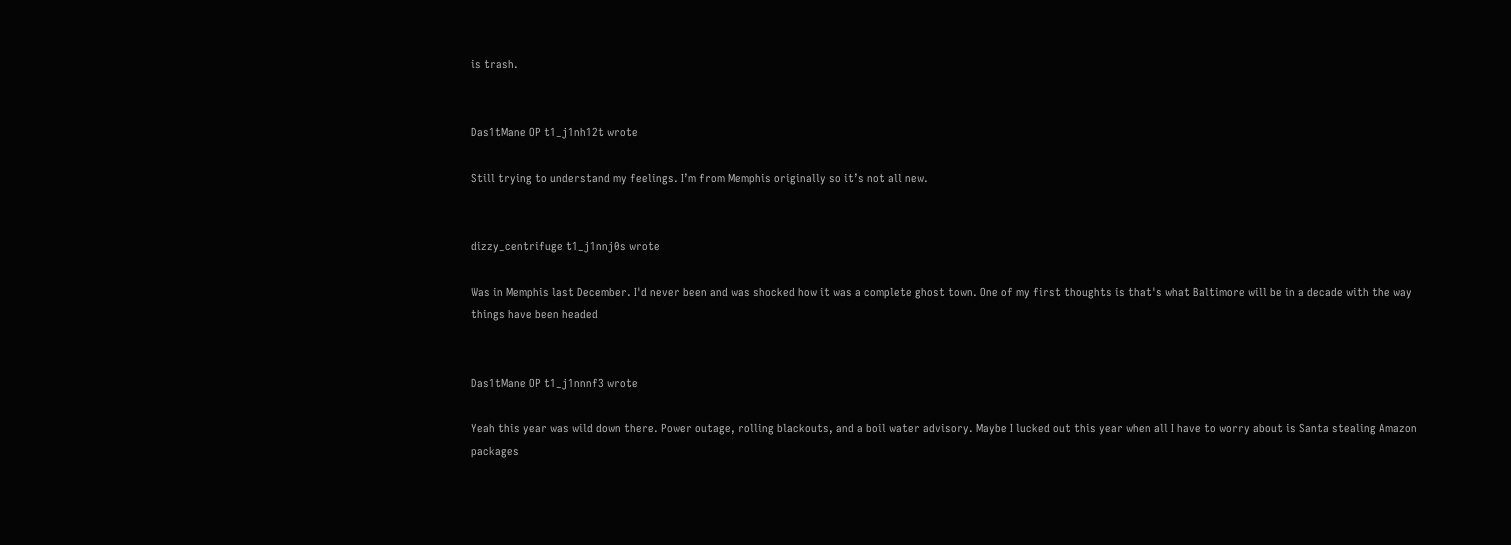is trash.


Das1tMane OP t1_j1nh12t wrote

Still trying to understand my feelings. I’m from Memphis originally so it’s not all new.


dizzy_centrifuge t1_j1nnj0s wrote

Was in Memphis last December. I'd never been and was shocked how it was a complete ghost town. One of my first thoughts is that's what Baltimore will be in a decade with the way things have been headed


Das1tMane OP t1_j1nnnf3 wrote

Yeah this year was wild down there. Power outage, rolling blackouts, and a boil water advisory. Maybe I lucked out this year when all I have to worry about is Santa stealing Amazon packages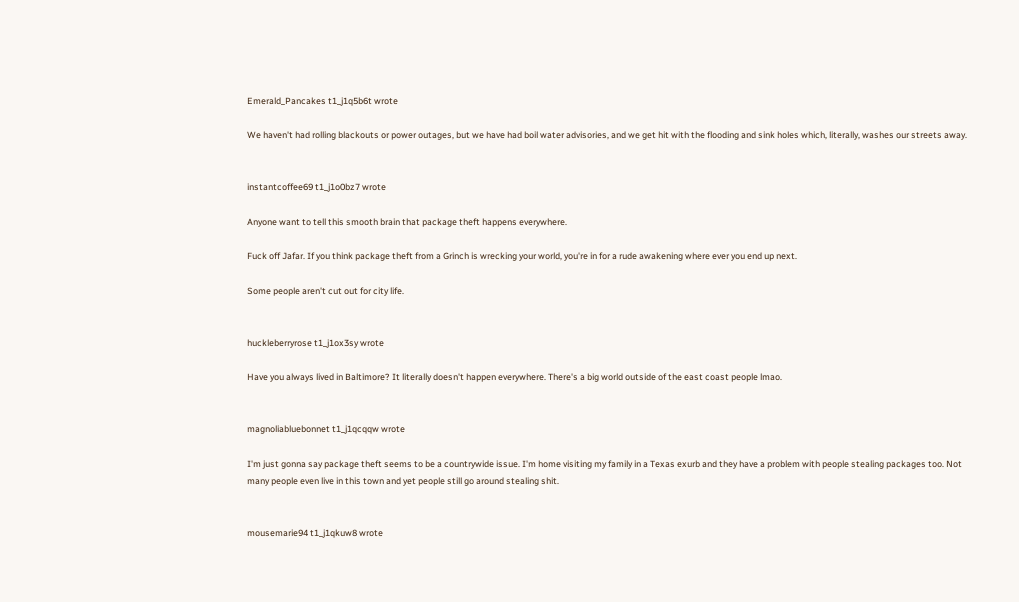Emerald_Pancakes t1_j1q5b6t wrote

We haven't had rolling blackouts or power outages, but we have had boil water advisories, and we get hit with the flooding and sink holes which, literally, washes our streets away.


instantcoffee69 t1_j1o0bz7 wrote

Anyone want to tell this smooth brain that package theft happens everywhere.

Fuck off Jafar. If you think package theft from a Grinch is wrecking your world, you're in for a rude awakening where ever you end up next.

Some people aren't cut out for city life.


huckleberryrose t1_j1ox3sy wrote

Have you always lived in Baltimore? It literally doesn't happen everywhere. There's a big world outside of the east coast people lmao.


magnoliabluebonnet t1_j1qcqqw wrote

I'm just gonna say package theft seems to be a countrywide issue. I'm home visiting my family in a Texas exurb and they have a problem with people stealing packages too. Not many people even live in this town and yet people still go around stealing shit.


mousemarie94 t1_j1qkuw8 wrote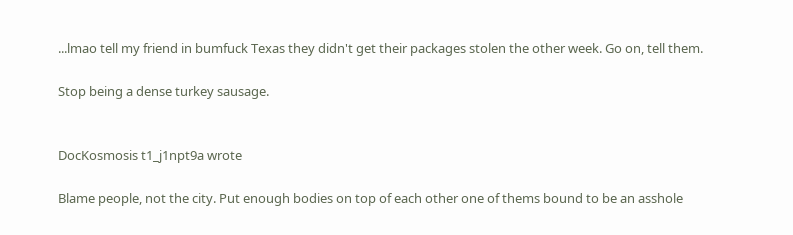...lmao tell my friend in bumfuck Texas they didn't get their packages stolen the other week. Go on, tell them.

Stop being a dense turkey sausage.


DocKosmosis t1_j1npt9a wrote

Blame people, not the city. Put enough bodies on top of each other one of thems bound to be an asshole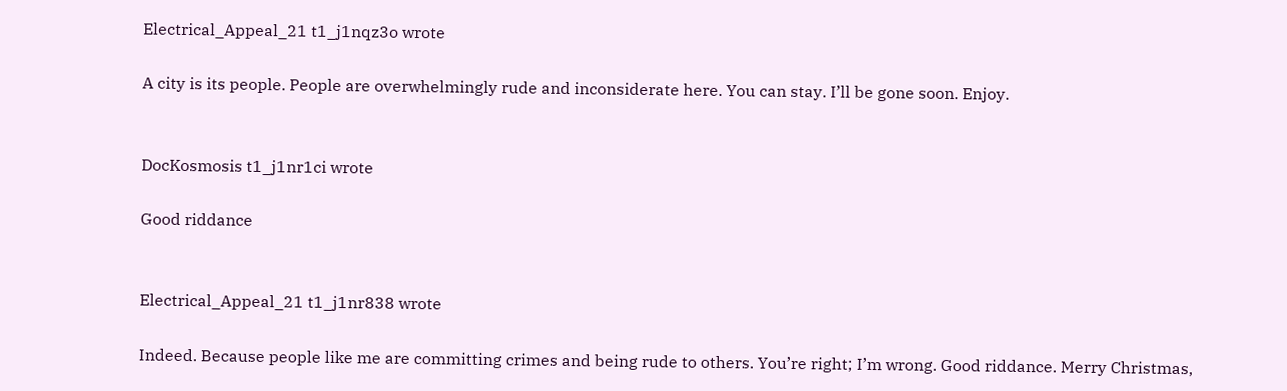Electrical_Appeal_21 t1_j1nqz3o wrote

A city is its people. People are overwhelmingly rude and inconsiderate here. You can stay. I’ll be gone soon. Enjoy.


DocKosmosis t1_j1nr1ci wrote

Good riddance


Electrical_Appeal_21 t1_j1nr838 wrote

Indeed. Because people like me are committing crimes and being rude to others. You’re right; I’m wrong. Good riddance. Merry Christmas,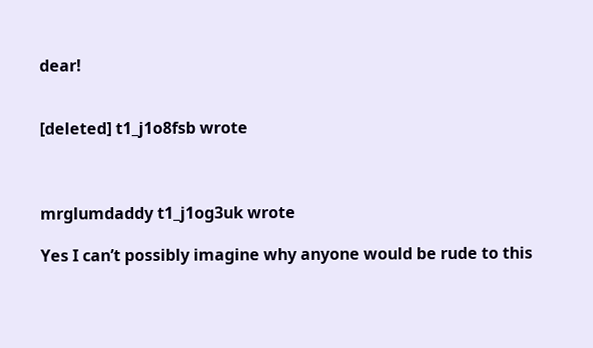dear!


[deleted] t1_j1o8fsb wrote



mrglumdaddy t1_j1og3uk wrote

Yes I can’t possibly imagine why anyone would be rude to this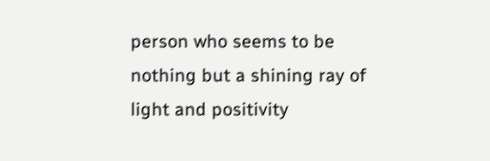person who seems to be nothing but a shining ray of light and positivity